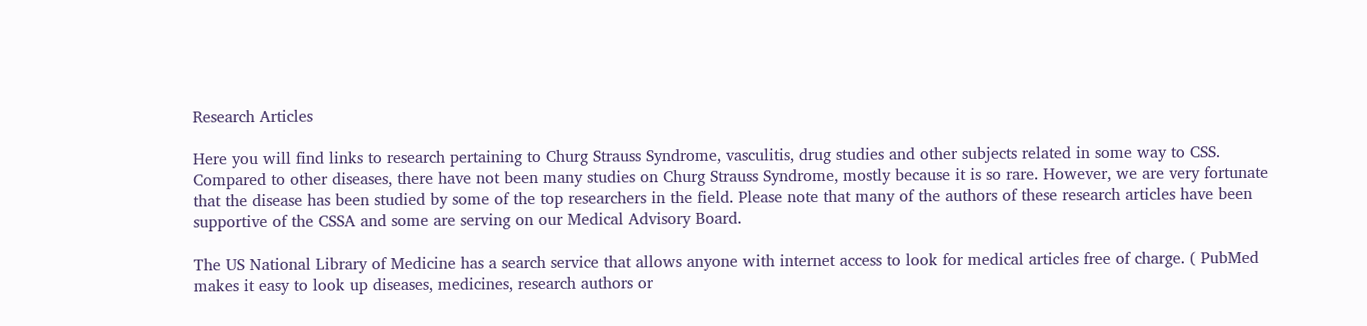Research Articles

Here you will find links to research pertaining to Churg Strauss Syndrome, vasculitis, drug studies and other subjects related in some way to CSS. Compared to other diseases, there have not been many studies on Churg Strauss Syndrome, mostly because it is so rare. However, we are very fortunate that the disease has been studied by some of the top researchers in the field. Please note that many of the authors of these research articles have been supportive of the CSSA and some are serving on our Medical Advisory Board.

The US National Library of Medicine has a search service that allows anyone with internet access to look for medical articles free of charge. ( PubMed makes it easy to look up diseases, medicines, research authors or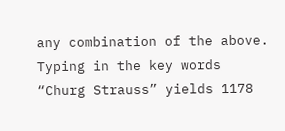any combination of the above. Typing in the key words “Churg Strauss” yields 1178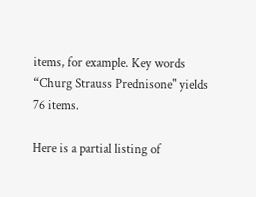items, for example. Key words “Churg Strauss Prednisone" yields 76 items.

Here is a partial listing of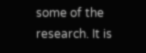some of the research. It is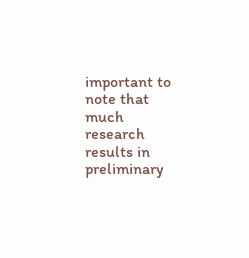important to note that much research results in preliminary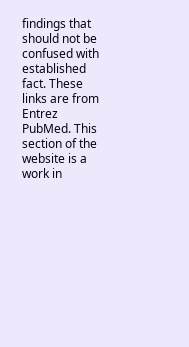findings that should not be confused with established fact. These links are from Entrez PubMed. This section of the website is a work in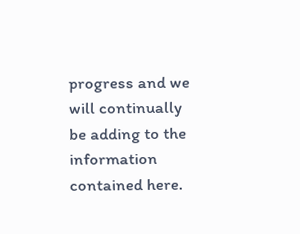progress and we will continually be adding to the information contained here.